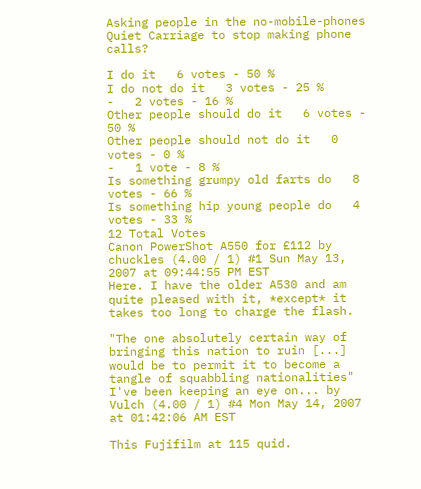Asking people in the no-mobile-phones Quiet Carriage to stop making phone calls?

I do it   6 votes - 50 %
I do not do it   3 votes - 25 %
-   2 votes - 16 %
Other people should do it   6 votes - 50 %
Other people should not do it   0 votes - 0 %
-   1 vote - 8 %
Is something grumpy old farts do   8 votes - 66 %
Is something hip young people do   4 votes - 33 %
12 Total Votes
Canon PowerShot A550 for £112 by chuckles (4.00 / 1) #1 Sun May 13, 2007 at 09:44:55 PM EST
Here. I have the older A530 and am quite pleased with it, *except* it takes too long to charge the flash.

"The one absolutely certain way of bringing this nation to ruin [...] would be to permit it to become a tangle of squabbling nationalities"
I've been keeping an eye on... by Vulch (4.00 / 1) #4 Mon May 14, 2007 at 01:42:06 AM EST

This Fujifilm at 115 quid.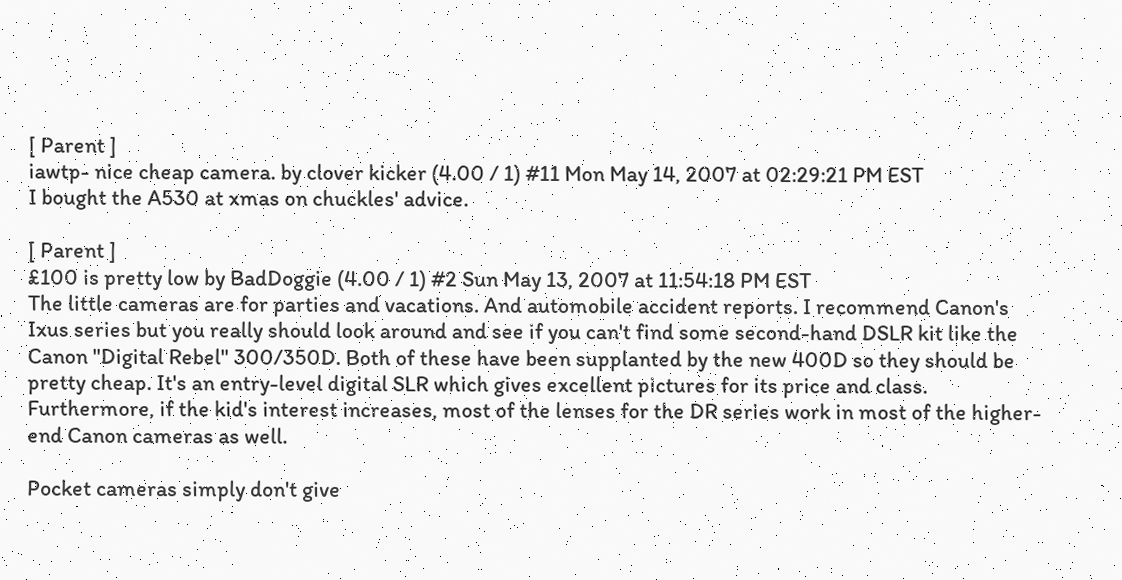[ Parent ]
iawtp- nice cheap camera. by clover kicker (4.00 / 1) #11 Mon May 14, 2007 at 02:29:21 PM EST
I bought the A530 at xmas on chuckles' advice.

[ Parent ]
£100 is pretty low by BadDoggie (4.00 / 1) #2 Sun May 13, 2007 at 11:54:18 PM EST
The little cameras are for parties and vacations. And automobile accident reports. I recommend Canon's Ixus series but you really should look around and see if you can't find some second-hand DSLR kit like the Canon "Digital Rebel" 300/350D. Both of these have been supplanted by the new 400D so they should be pretty cheap. It's an entry-level digital SLR which gives excellent pictures for its price and class. Furthermore, if the kid's interest increases, most of the lenses for the DR series work in most of the higher-end Canon cameras as well.

Pocket cameras simply don't give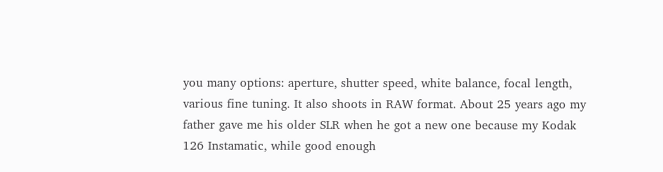you many options: aperture, shutter speed, white balance, focal length, various fine tuning. It also shoots in RAW format. About 25 years ago my father gave me his older SLR when he got a new one because my Kodak 126 Instamatic, while good enough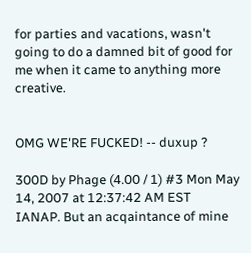for parties and vacations, wasn't going to do a damned bit of good for me when it came to anything more creative.


OMG WE'RE FUCKED! -- duxup ?

300D by Phage (4.00 / 1) #3 Mon May 14, 2007 at 12:37:42 AM EST
IANAP. But an acqaintance of mine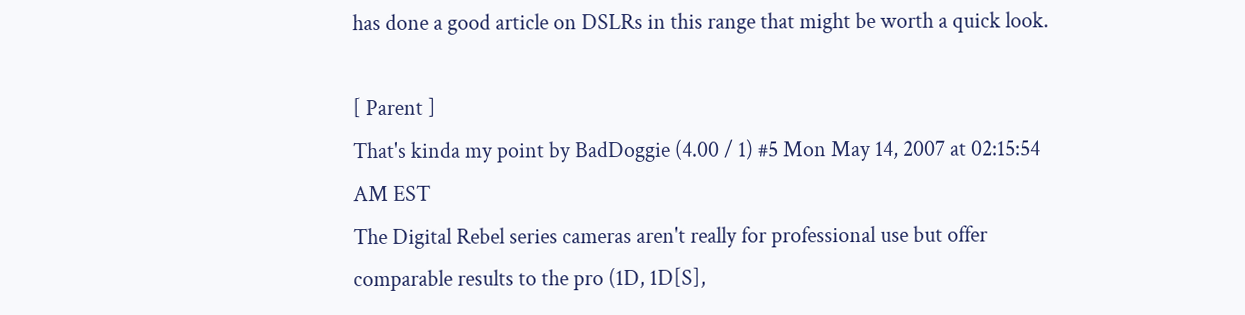has done a good article on DSLRs in this range that might be worth a quick look.

[ Parent ]
That's kinda my point by BadDoggie (4.00 / 1) #5 Mon May 14, 2007 at 02:15:54 AM EST
The Digital Rebel series cameras aren't really for professional use but offer comparable results to the pro (1D, 1D[S],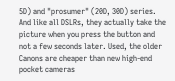5D) and "prosumer" (20D, 30D) series. And like all DSLRs, they actually take the picture when you press the button and not a few seconds later. Used, the older Canons are cheaper than new high-end pocket cameras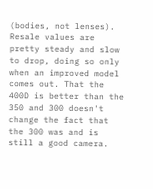(bodies, not lenses). Resale values are pretty steady and slow to drop, doing so only when an improved model comes out. That the 400D is better than the 350 and 300 doesn't change the fact that the 300 was and is still a good camera.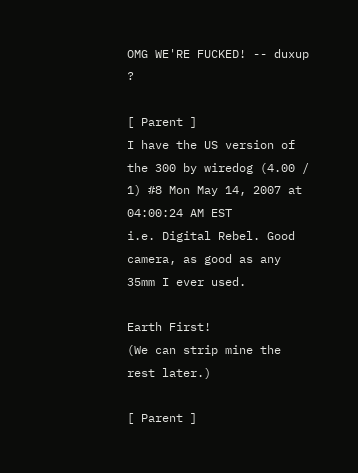OMG WE'RE FUCKED! -- duxup ?

[ Parent ]
I have the US version of the 300 by wiredog (4.00 / 1) #8 Mon May 14, 2007 at 04:00:24 AM EST
i.e. Digital Rebel. Good camera, as good as any 35mm I ever used.

Earth First!
(We can strip mine the rest later.)

[ Parent ]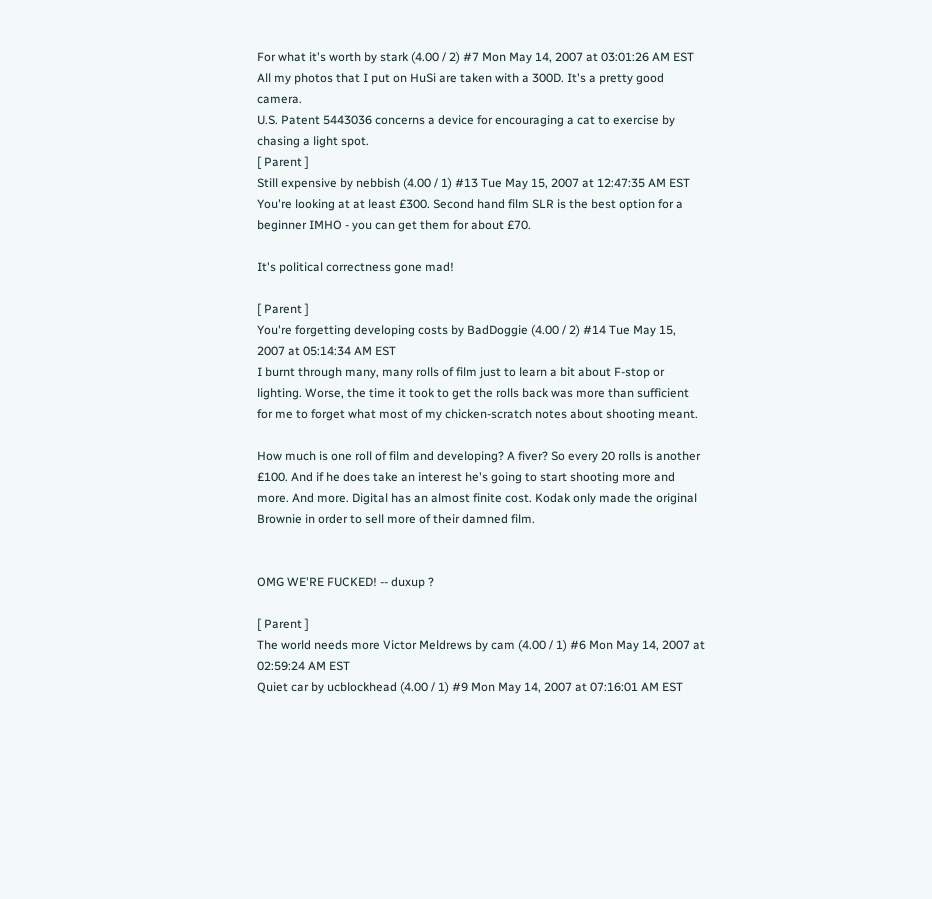For what it's worth by stark (4.00 / 2) #7 Mon May 14, 2007 at 03:01:26 AM EST
All my photos that I put on HuSi are taken with a 300D. It's a pretty good camera.
U.S. Patent 5443036 concerns a device for encouraging a cat to exercise by chasing a light spot.
[ Parent ]
Still expensive by nebbish (4.00 / 1) #13 Tue May 15, 2007 at 12:47:35 AM EST
You're looking at at least £300. Second hand film SLR is the best option for a beginner IMHO - you can get them for about £70.

It's political correctness gone mad!

[ Parent ]
You're forgetting developing costs by BadDoggie (4.00 / 2) #14 Tue May 15, 2007 at 05:14:34 AM EST
I burnt through many, many rolls of film just to learn a bit about F-stop or lighting. Worse, the time it took to get the rolls back was more than sufficient for me to forget what most of my chicken-scratch notes about shooting meant.

How much is one roll of film and developing? A fiver? So every 20 rolls is another £100. And if he does take an interest he's going to start shooting more and more. And more. Digital has an almost finite cost. Kodak only made the original Brownie in order to sell more of their damned film.


OMG WE'RE FUCKED! -- duxup ?

[ Parent ]
The world needs more Victor Meldrews by cam (4.00 / 1) #6 Mon May 14, 2007 at 02:59:24 AM EST
Quiet car by ucblockhead (4.00 / 1) #9 Mon May 14, 2007 at 07:16:01 AM EST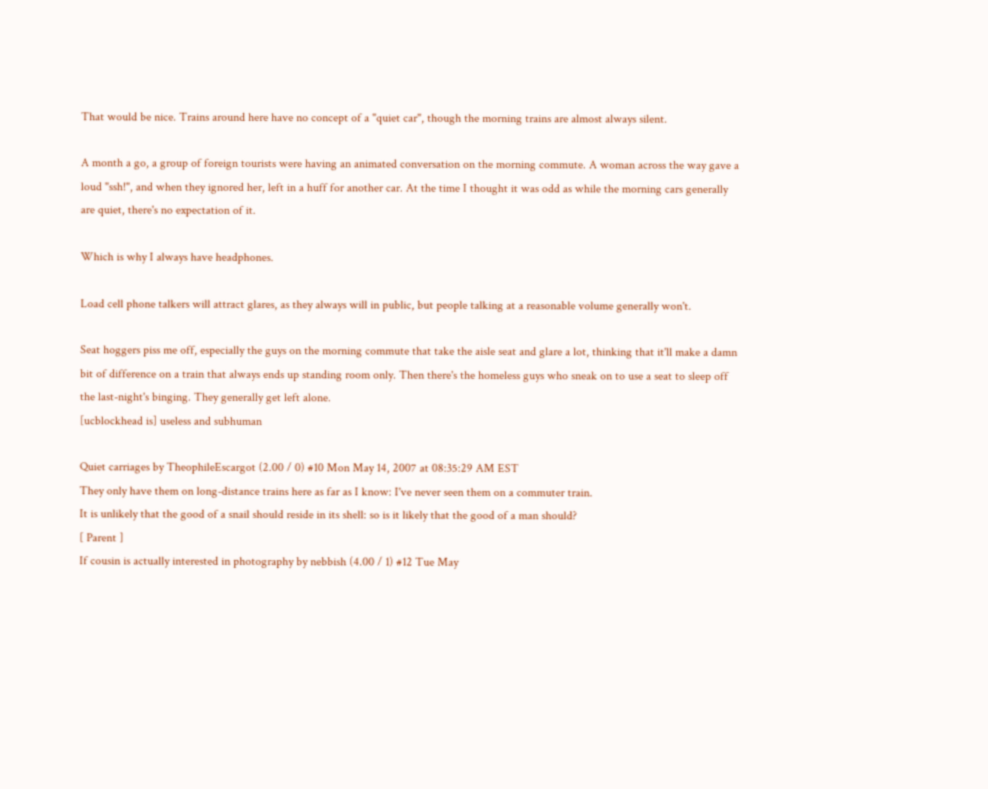That would be nice. Trains around here have no concept of a "quiet car", though the morning trains are almost always silent.

A month a go, a group of foreign tourists were having an animated conversation on the morning commute. A woman across the way gave a loud "ssh!", and when they ignored her, left in a huff for another car. At the time I thought it was odd as while the morning cars generally are quiet, there's no expectation of it.

Which is why I always have headphones.

Load cell phone talkers will attract glares, as they always will in public, but people talking at a reasonable volume generally won't.

Seat hoggers piss me off, especially the guys on the morning commute that take the aisle seat and glare a lot, thinking that it'll make a damn bit of difference on a train that always ends up standing room only. Then there's the homeless guys who sneak on to use a seat to sleep off the last-night's binging. They generally get left alone.
[ucblockhead is] useless and subhuman

Quiet carriages by TheophileEscargot (2.00 / 0) #10 Mon May 14, 2007 at 08:35:29 AM EST
They only have them on long-distance trains here as far as I know: I've never seen them on a commuter train.
It is unlikely that the good of a snail should reside in its shell: so is it likely that the good of a man should?
[ Parent ]
If cousin is actually interested in photography by nebbish (4.00 / 1) #12 Tue May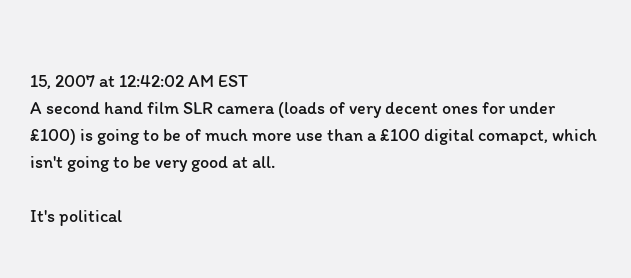15, 2007 at 12:42:02 AM EST
A second hand film SLR camera (loads of very decent ones for under £100) is going to be of much more use than a £100 digital comapct, which isn't going to be very good at all.

It's political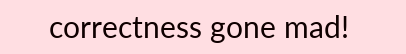correctness gone mad!